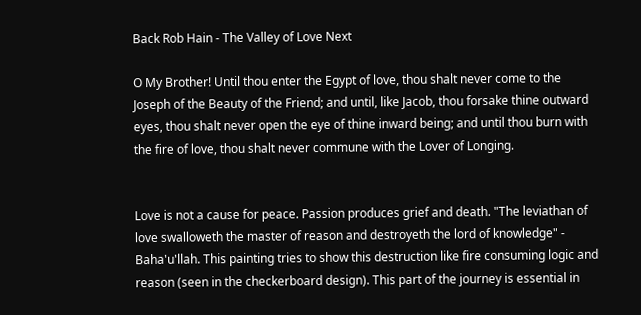Back Rob Hain - The Valley of Love Next

O My Brother! Until thou enter the Egypt of love, thou shalt never come to the Joseph of the Beauty of the Friend; and until, like Jacob, thou forsake thine outward eyes, thou shalt never open the eye of thine inward being; and until thou burn with the fire of love, thou shalt never commune with the Lover of Longing.


Love is not a cause for peace. Passion produces grief and death. "The leviathan of love swalloweth the master of reason and destroyeth the lord of knowledge" - Baha'u'llah. This painting tries to show this destruction like fire consuming logic and reason (seen in the checkerboard design). This part of the journey is essential in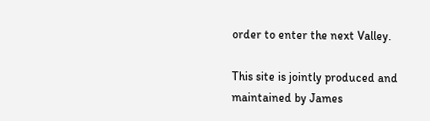order to enter the next Valley.

This site is jointly produced and maintained by James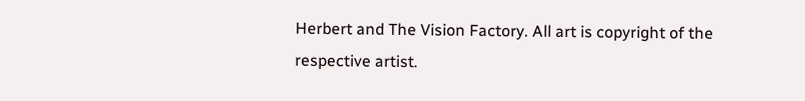Herbert and The Vision Factory. All art is copyright of the respective artist.